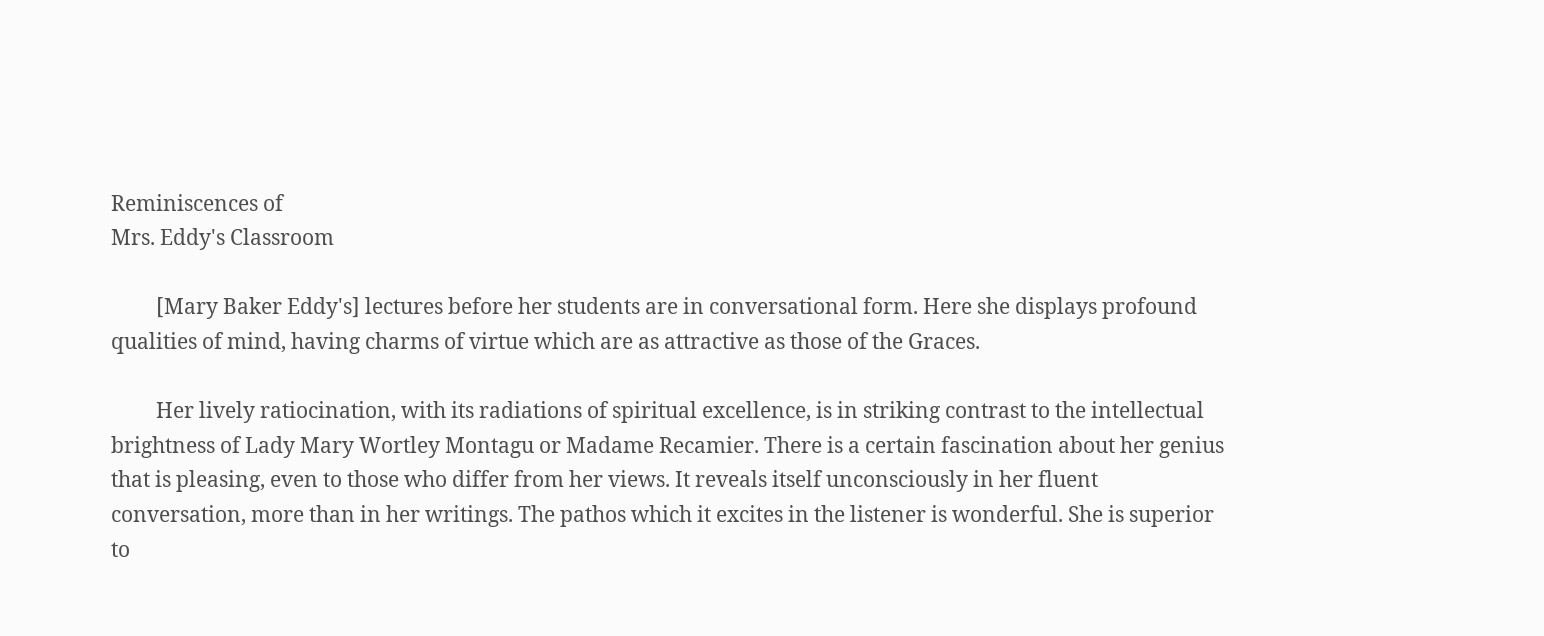Reminiscences of
Mrs. Eddy's Classroom

         [Mary Baker Eddy's] lectures before her students are in conversational form. Here she displays profound qualities of mind, having charms of virtue which are as attractive as those of the Graces.

         Her lively ratiocination, with its radiations of spiritual excellence, is in striking contrast to the intellectual brightness of Lady Mary Wortley Montagu or Madame Recamier. There is a certain fascination about her genius that is pleasing, even to those who differ from her views. It reveals itself unconsciously in her fluent conversation, more than in her writings. The pathos which it excites in the listener is wonderful. She is superior to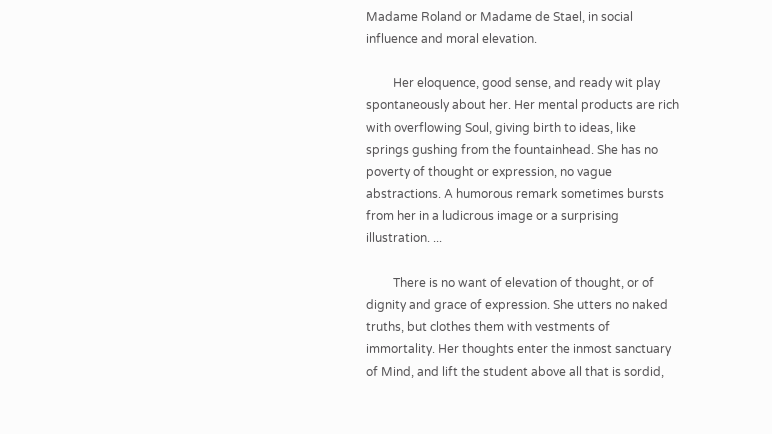Madame Roland or Madame de Stael, in social influence and moral elevation.

         Her eloquence, good sense, and ready wit play spontaneously about her. Her mental products are rich with overflowing Soul, giving birth to ideas, like springs gushing from the fountainhead. She has no poverty of thought or expression, no vague abstractions. A humorous remark sometimes bursts from her in a ludicrous image or a surprising illustration. ...

         There is no want of elevation of thought, or of dignity and grace of expression. She utters no naked truths, but clothes them with vestments of immortality. Her thoughts enter the inmost sanctuary of Mind, and lift the student above all that is sordid,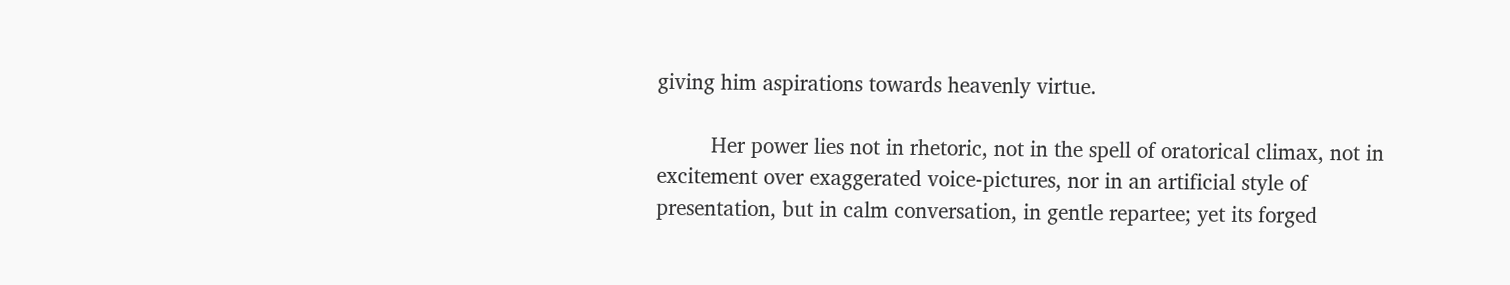giving him aspirations towards heavenly virtue.

         Her power lies not in rhetoric, not in the spell of oratorical climax, not in excitement over exaggerated voice-pictures, nor in an artificial style of presentation, but in calm conversation, in gentle repartee; yet its forged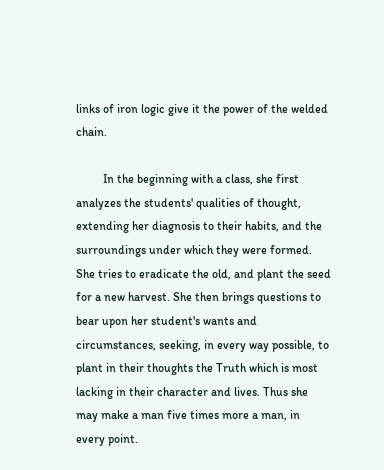links of iron logic give it the power of the welded chain.

         In the beginning with a class, she first analyzes the students' qualities of thought, extending her diagnosis to their habits, and the surroundings under which they were formed. She tries to eradicate the old, and plant the seed for a new harvest. She then brings questions to bear upon her student's wants and circumstances, seeking, in every way possible, to plant in their thoughts the Truth which is most lacking in their character and lives. Thus she may make a man five times more a man, in every point.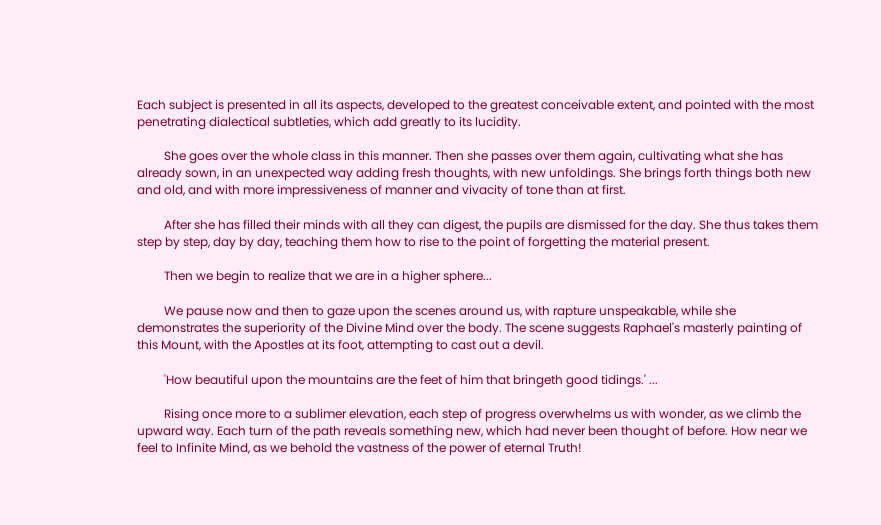Each subject is presented in all its aspects, developed to the greatest conceivable extent, and pointed with the most penetrating dialectical subtleties, which add greatly to its lucidity.

         She goes over the whole class in this manner. Then she passes over them again, cultivating what she has already sown, in an unexpected way adding fresh thoughts, with new unfoldings. She brings forth things both new and old, and with more impressiveness of manner and vivacity of tone than at first.

         After she has filled their minds with all they can digest, the pupils are dismissed for the day. She thus takes them step by step, day by day, teaching them how to rise to the point of forgetting the material present.

         Then we begin to realize that we are in a higher sphere...

         We pause now and then to gaze upon the scenes around us, with rapture unspeakable, while she demonstrates the superiority of the Divine Mind over the body. The scene suggests Raphael's masterly painting of this Mount, with the Apostles at its foot, attempting to cast out a devil.

         'How beautiful upon the mountains are the feet of him that bringeth good tidings.' ...

         Rising once more to a sublimer elevation, each step of progress overwhelms us with wonder, as we climb the upward way. Each turn of the path reveals something new, which had never been thought of before. How near we feel to Infinite Mind, as we behold the vastness of the power of eternal Truth!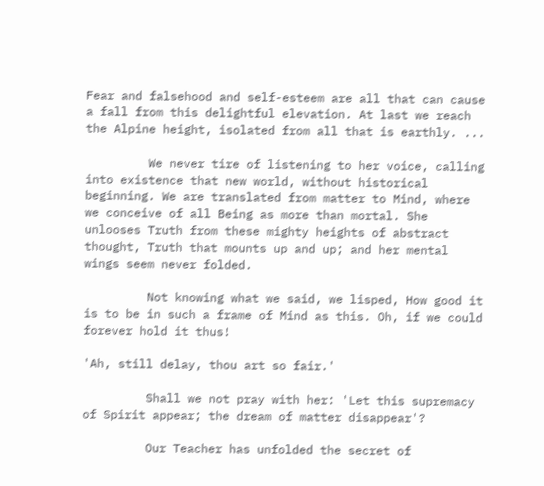Fear and falsehood and self-esteem are all that can cause a fall from this delightful elevation. At last we reach the Alpine height, isolated from all that is earthly. ...

         We never tire of listening to her voice, calling into existence that new world, without historical beginning. We are translated from matter to Mind, where we conceive of all Being as more than mortal. She unlooses Truth from these mighty heights of abstract thought, Truth that mounts up and up; and her mental wings seem never folded.

         Not knowing what we said, we lisped, How good it is to be in such a frame of Mind as this. Oh, if we could forever hold it thus!

'Ah, still delay, thou art so fair.'

         Shall we not pray with her: 'Let this supremacy of Spirit appear; the dream of matter disappear'?

         Our Teacher has unfolded the secret of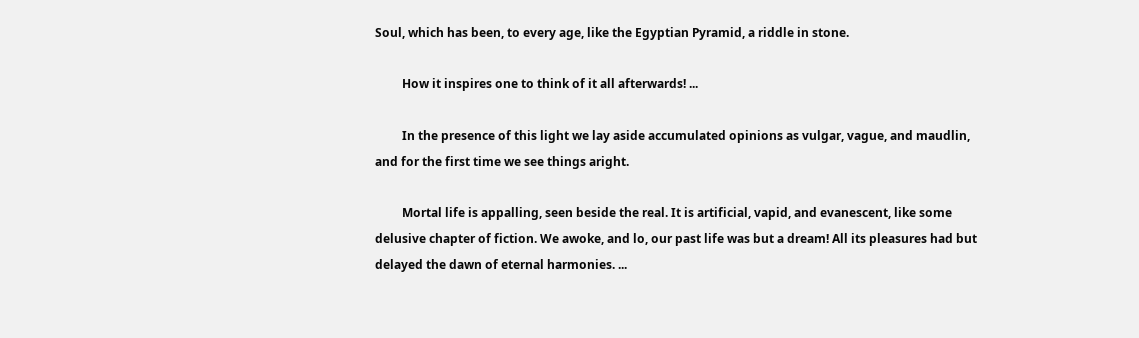Soul, which has been, to every age, like the Egyptian Pyramid, a riddle in stone.

         How it inspires one to think of it all afterwards! ...

         In the presence of this light we lay aside accumulated opinions as vulgar, vague, and maudlin, and for the first time we see things aright.

         Mortal life is appalling, seen beside the real. It is artificial, vapid, and evanescent, like some delusive chapter of fiction. We awoke, and lo, our past life was but a dream! All its pleasures had but delayed the dawn of eternal harmonies. ...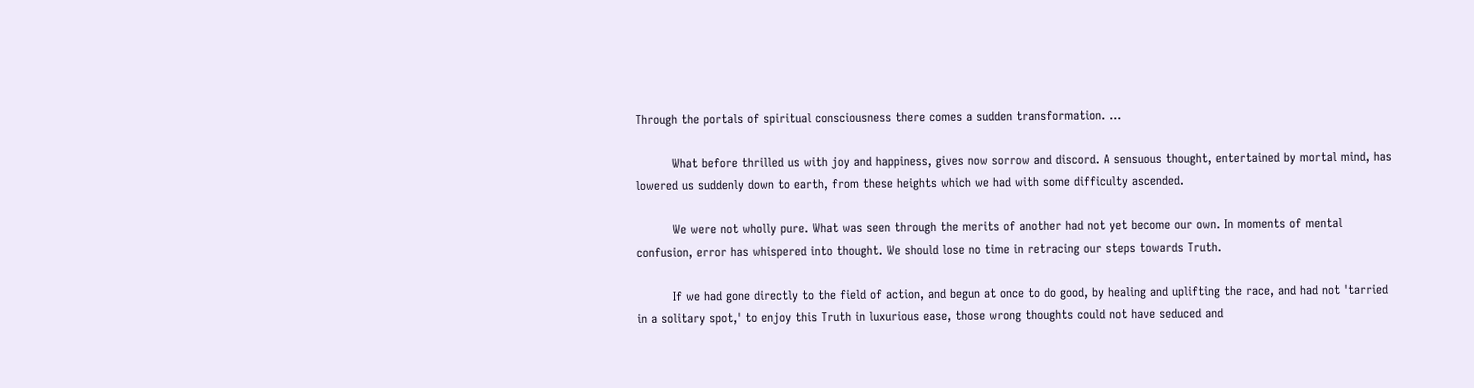Through the portals of spiritual consciousness there comes a sudden transformation. ...

         What before thrilled us with joy and happiness, gives now sorrow and discord. A sensuous thought, entertained by mortal mind, has lowered us suddenly down to earth, from these heights which we had with some difficulty ascended.

         We were not wholly pure. What was seen through the merits of another had not yet become our own. In moments of mental confusion, error has whispered into thought. We should lose no time in retracing our steps towards Truth.

         If we had gone directly to the field of action, and begun at once to do good, by healing and uplifting the race, and had not 'tarried in a solitary spot,' to enjoy this Truth in luxurious ease, those wrong thoughts could not have seduced and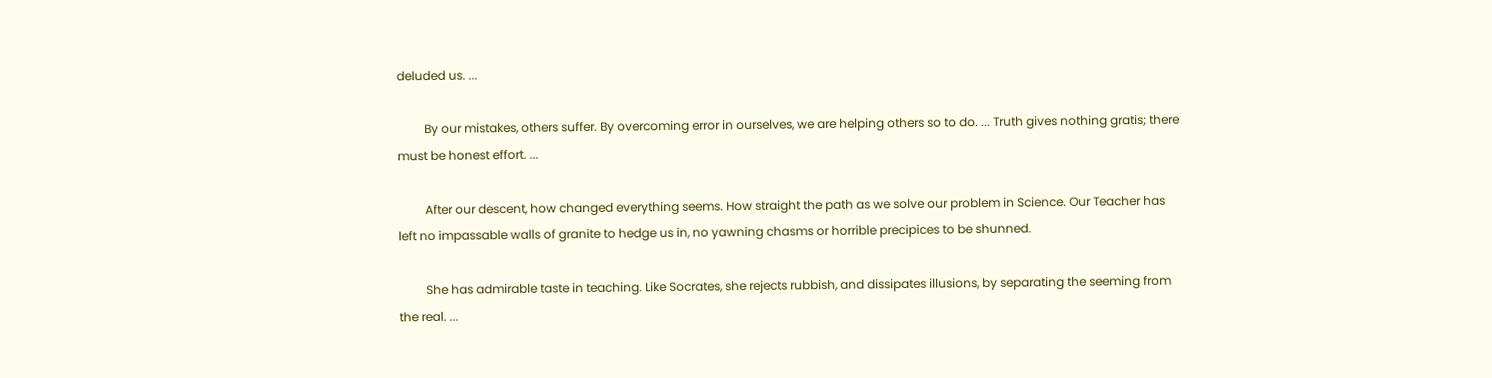deluded us. ...

         By our mistakes, others suffer. By overcoming error in ourselves, we are helping others so to do. ... Truth gives nothing gratis; there must be honest effort. ...

         After our descent, how changed everything seems. How straight the path as we solve our problem in Science. Our Teacher has left no impassable walls of granite to hedge us in, no yawning chasms or horrible precipices to be shunned.

         She has admirable taste in teaching. Like Socrates, she rejects rubbish, and dissipates illusions, by separating the seeming from the real. ...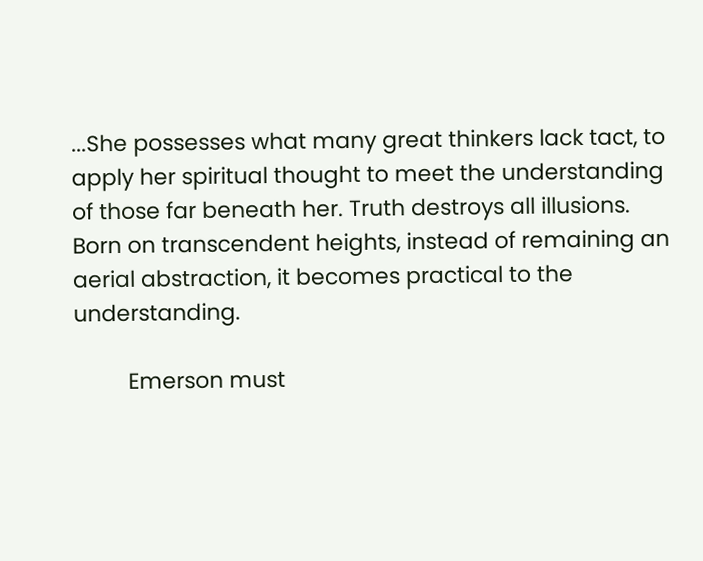...She possesses what many great thinkers lack tact, to apply her spiritual thought to meet the understanding of those far beneath her. Truth destroys all illusions. Born on transcendent heights, instead of remaining an aerial abstraction, it becomes practical to the understanding.

         Emerson must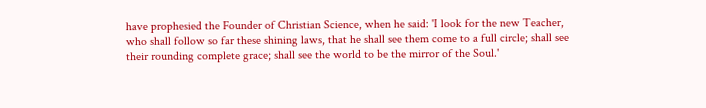have prophesied the Founder of Christian Science, when he said: 'I look for the new Teacher, who shall follow so far these shining laws, that he shall see them come to a full circle; shall see their rounding complete grace; shall see the world to be the mirror of the Soul.'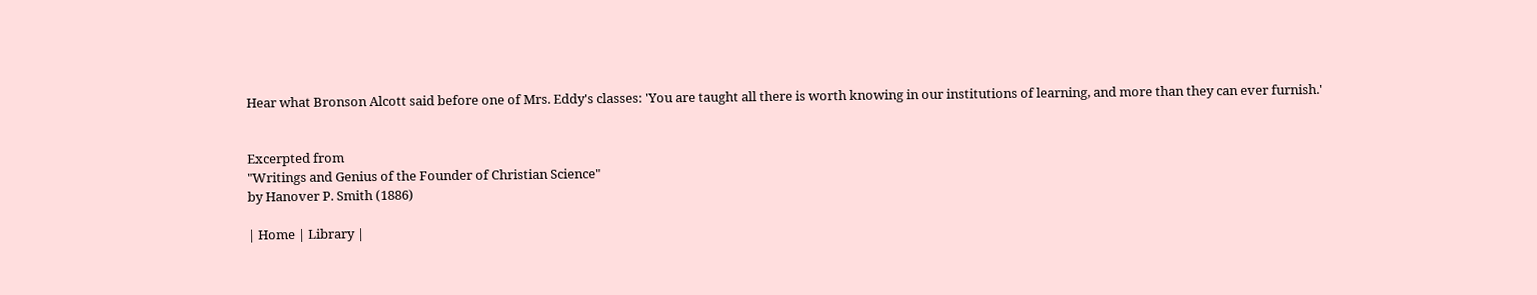Hear what Bronson Alcott said before one of Mrs. Eddy's classes: 'You are taught all there is worth knowing in our institutions of learning, and more than they can ever furnish.'


Excerpted from
"Writings and Genius of the Founder of Christian Science"
by Hanover P. Smith (1886)

| Home | Library |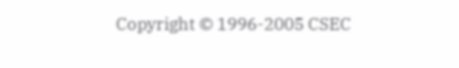Copyright © 1996-2005 CSEC